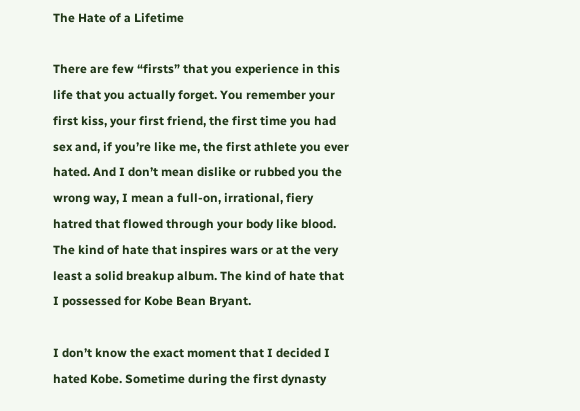The Hate of a Lifetime

There are few “firsts” that you experience in this life that you actually forget. You remember your first kiss, your first friend, the first time you had sex and, if you’re like me, the first athlete you ever hated. And I don’t mean dislike or rubbed you the wrong way, I mean a full-on, irrational, fiery hatred that flowed through your body like blood. The kind of hate that inspires wars or at the very least a solid breakup album. The kind of hate that I possessed for Kobe Bean Bryant.

I don’t know the exact moment that I decided I hated Kobe. Sometime during the first dynasty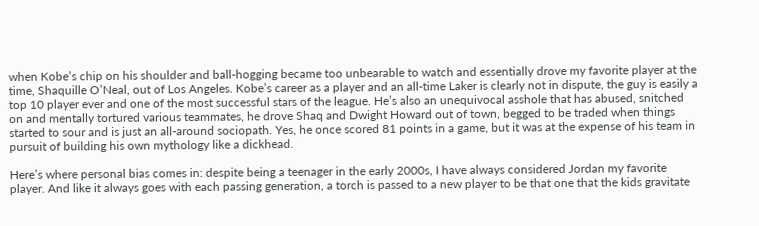when Kobe’s chip on his shoulder and ball-hogging became too unbearable to watch and essentially drove my favorite player at the time, Shaquille O’Neal, out of Los Angeles. Kobe’s career as a player and an all-time Laker is clearly not in dispute, the guy is easily a top 10 player ever and one of the most successful stars of the league. He’s also an unequivocal asshole that has abused, snitched on and mentally tortured various teammates, he drove Shaq and Dwight Howard out of town, begged to be traded when things started to sour and is just an all-around sociopath. Yes, he once scored 81 points in a game, but it was at the expense of his team in pursuit of building his own mythology like a dickhead.

Here’s where personal bias comes in: despite being a teenager in the early 2000s, I have always considered Jordan my favorite player. And like it always goes with each passing generation, a torch is passed to a new player to be that one that the kids gravitate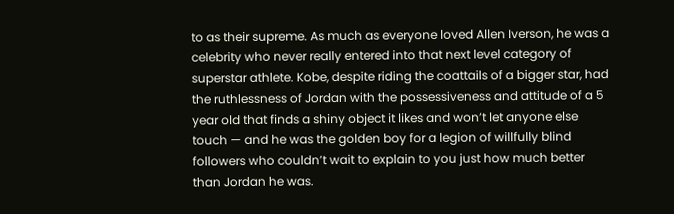to as their supreme. As much as everyone loved Allen Iverson, he was a celebrity who never really entered into that next level category of superstar athlete. Kobe, despite riding the coattails of a bigger star, had the ruthlessness of Jordan with the possessiveness and attitude of a 5 year old that finds a shiny object it likes and won’t let anyone else touch — and he was the golden boy for a legion of willfully blind followers who couldn’t wait to explain to you just how much better than Jordan he was.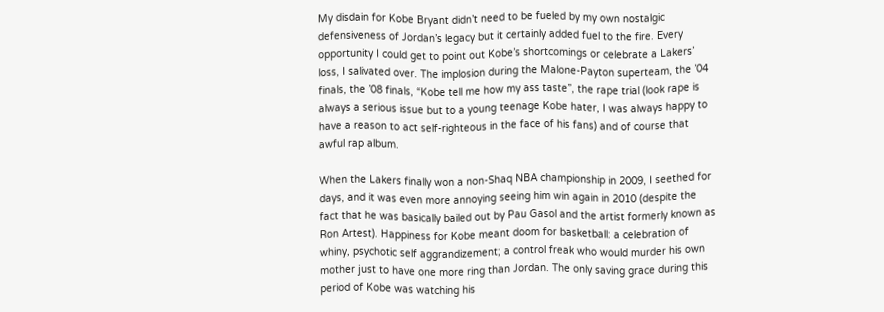My disdain for Kobe Bryant didn’t need to be fueled by my own nostalgic defensiveness of Jordan’s legacy but it certainly added fuel to the fire. Every opportunity I could get to point out Kobe’s shortcomings or celebrate a Lakers’ loss, I salivated over. The implosion during the Malone-Payton superteam, the ’04 finals, the ’08 finals, “Kobe tell me how my ass taste”, the rape trial (look rape is always a serious issue but to a young teenage Kobe hater, I was always happy to have a reason to act self-righteous in the face of his fans) and of course that awful rap album.

When the Lakers finally won a non-Shaq NBA championship in 2009, I seethed for days, and it was even more annoying seeing him win again in 2010 (despite the fact that he was basically bailed out by Pau Gasol and the artist formerly known as Ron Artest). Happiness for Kobe meant doom for basketball: a celebration of whiny, psychotic self aggrandizement; a control freak who would murder his own mother just to have one more ring than Jordan. The only saving grace during this period of Kobe was watching his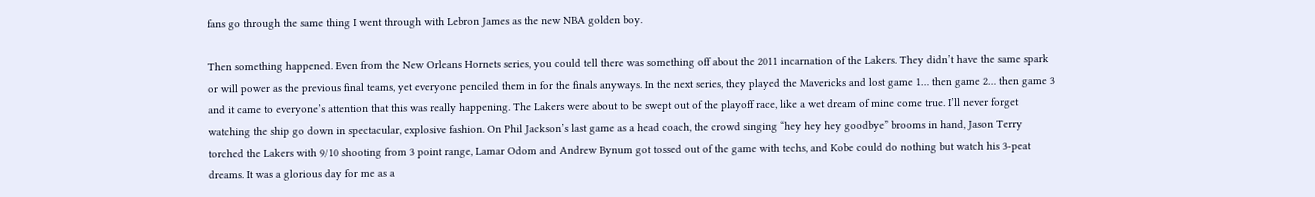fans go through the same thing I went through with Lebron James as the new NBA golden boy.

Then something happened. Even from the New Orleans Hornets series, you could tell there was something off about the 2011 incarnation of the Lakers. They didn’t have the same spark or will power as the previous final teams, yet everyone penciled them in for the finals anyways. In the next series, they played the Mavericks and lost game 1… then game 2… then game 3 and it came to everyone’s attention that this was really happening. The Lakers were about to be swept out of the playoff race, like a wet dream of mine come true. I’ll never forget watching the ship go down in spectacular, explosive fashion. On Phil Jackson’s last game as a head coach, the crowd singing “hey hey hey goodbye” brooms in hand, Jason Terry torched the Lakers with 9/10 shooting from 3 point range, Lamar Odom and Andrew Bynum got tossed out of the game with techs, and Kobe could do nothing but watch his 3-peat dreams. It was a glorious day for me as a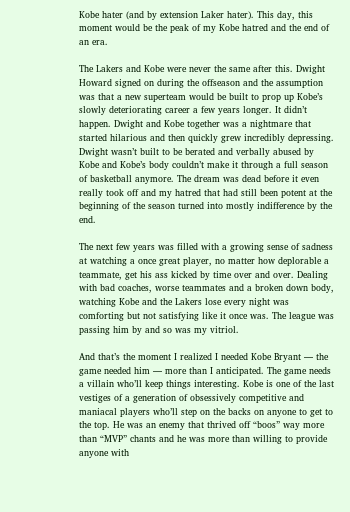Kobe hater (and by extension Laker hater). This day, this moment would be the peak of my Kobe hatred and the end of an era.

The Lakers and Kobe were never the same after this. Dwight Howard signed on during the offseason and the assumption was that a new superteam would be built to prop up Kobe’s slowly deteriorating career a few years longer. It didn’t happen. Dwight and Kobe together was a nightmare that started hilarious and then quickly grew incredibly depressing. Dwight wasn’t built to be berated and verbally abused by Kobe and Kobe’s body couldn’t make it through a full season of basketball anymore. The dream was dead before it even really took off and my hatred that had still been potent at the beginning of the season turned into mostly indifference by the end.

The next few years was filled with a growing sense of sadness at watching a once great player, no matter how deplorable a teammate, get his ass kicked by time over and over. Dealing with bad coaches, worse teammates and a broken down body, watching Kobe and the Lakers lose every night was comforting but not satisfying like it once was. The league was passing him by and so was my vitriol.

And that’s the moment I realized I needed Kobe Bryant — the game needed him — more than I anticipated. The game needs a villain who’ll keep things interesting. Kobe is one of the last vestiges of a generation of obsessively competitive and maniacal players who’ll step on the backs on anyone to get to the top. He was an enemy that thrived off “boos” way more than “MVP” chants and he was more than willing to provide anyone with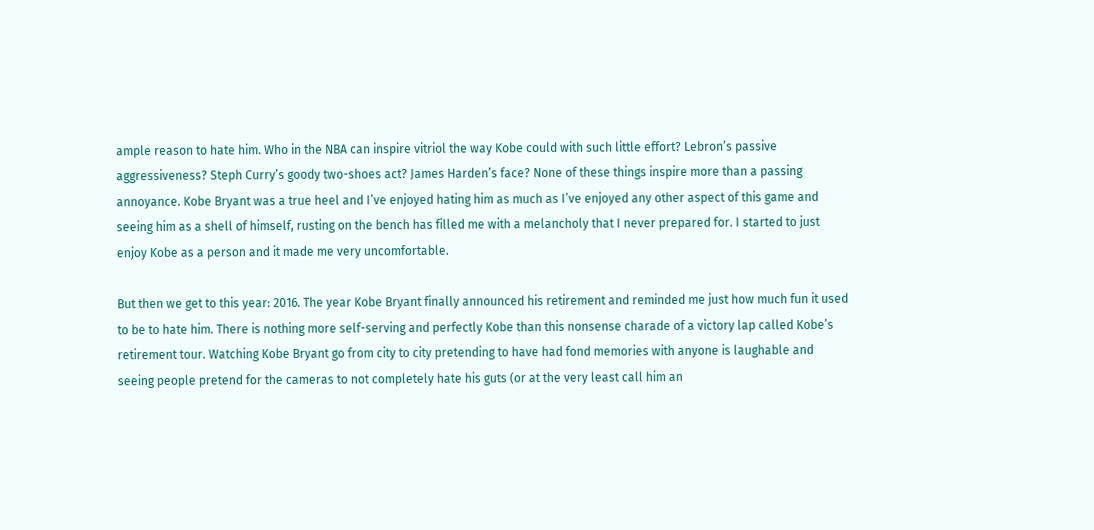ample reason to hate him. Who in the NBA can inspire vitriol the way Kobe could with such little effort? Lebron’s passive aggressiveness? Steph Curry’s goody two-shoes act? James Harden’s face? None of these things inspire more than a passing annoyance. Kobe Bryant was a true heel and I’ve enjoyed hating him as much as I’ve enjoyed any other aspect of this game and seeing him as a shell of himself, rusting on the bench has filled me with a melancholy that I never prepared for. I started to just enjoy Kobe as a person and it made me very uncomfortable.

But then we get to this year: 2016. The year Kobe Bryant finally announced his retirement and reminded me just how much fun it used to be to hate him. There is nothing more self-serving and perfectly Kobe than this nonsense charade of a victory lap called Kobe’s retirement tour. Watching Kobe Bryant go from city to city pretending to have had fond memories with anyone is laughable and seeing people pretend for the cameras to not completely hate his guts (or at the very least call him an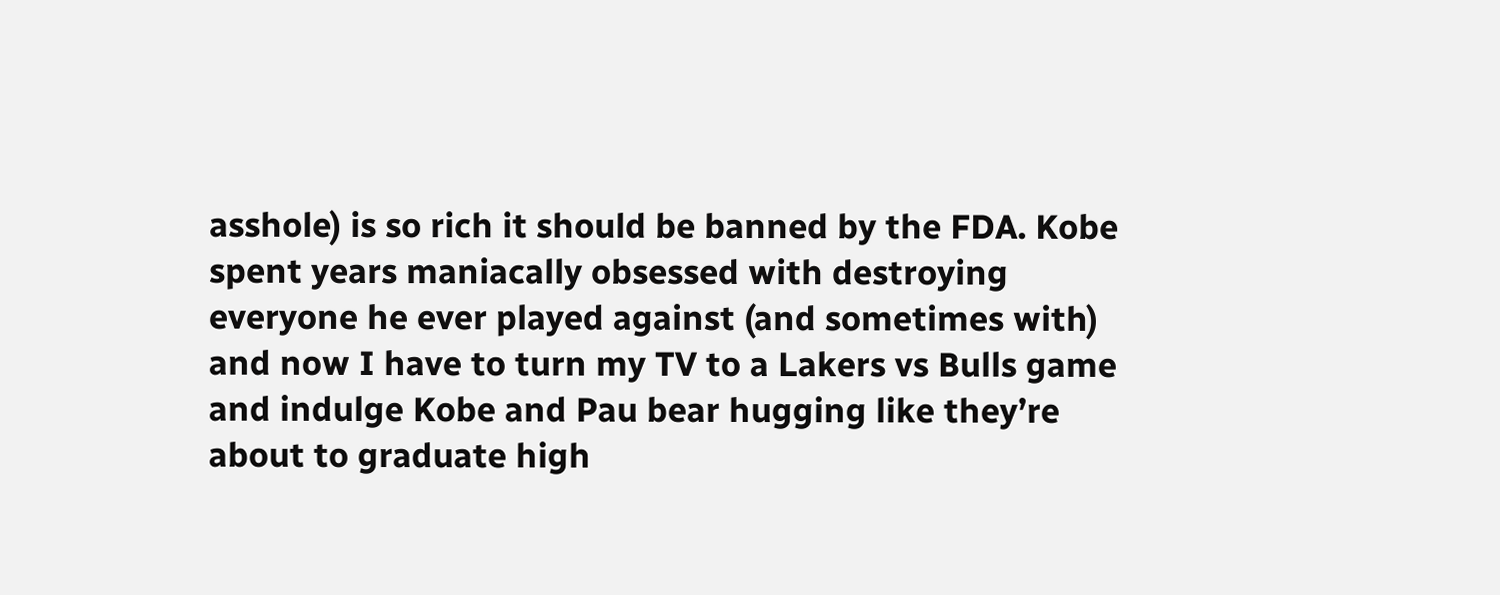asshole) is so rich it should be banned by the FDA. Kobe spent years maniacally obsessed with destroying everyone he ever played against (and sometimes with) and now I have to turn my TV to a Lakers vs Bulls game and indulge Kobe and Pau bear hugging like they’re about to graduate high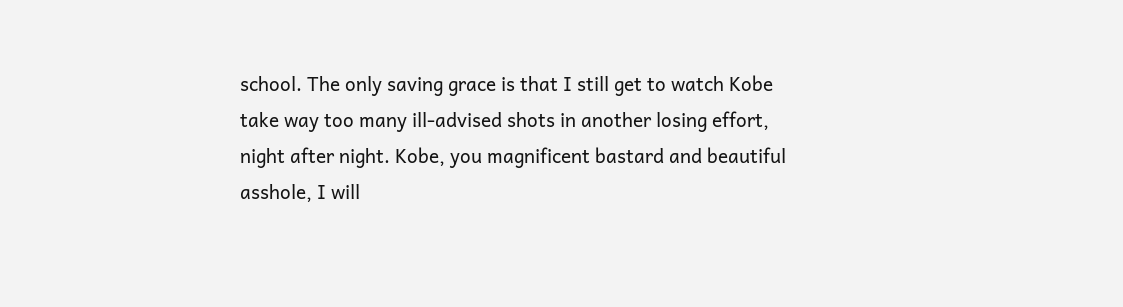school. The only saving grace is that I still get to watch Kobe take way too many ill-advised shots in another losing effort, night after night. Kobe, you magnificent bastard and beautiful asshole, I will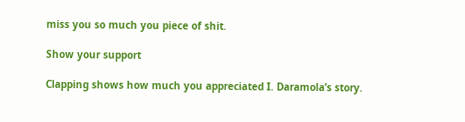miss you so much you piece of shit.

Show your support

Clapping shows how much you appreciated I. Daramola’s story.